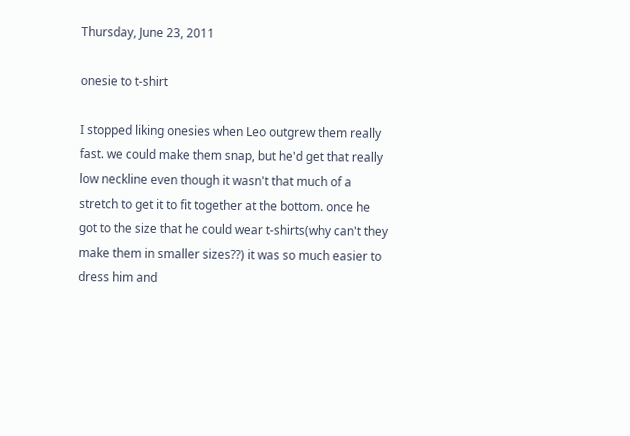Thursday, June 23, 2011

onesie to t-shirt

I stopped liking onesies when Leo outgrew them really fast. we could make them snap, but he'd get that really low neckline even though it wasn't that much of a stretch to get it to fit together at the bottom. once he got to the size that he could wear t-shirts(why can't they make them in smaller sizes??) it was so much easier to dress him and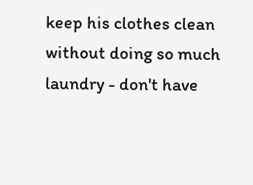keep his clothes clean without doing so much laundry - don't have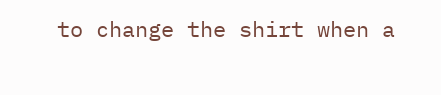to change the shirt when a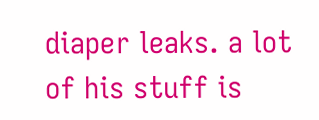diaper leaks. a lot of his stuff is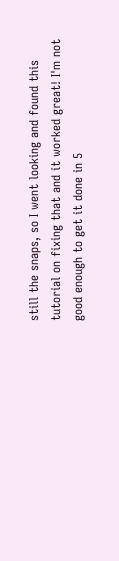still the snaps, so I went looking and found this tutorial on fixing that and it worked great! I'm not good enough to get it done in 5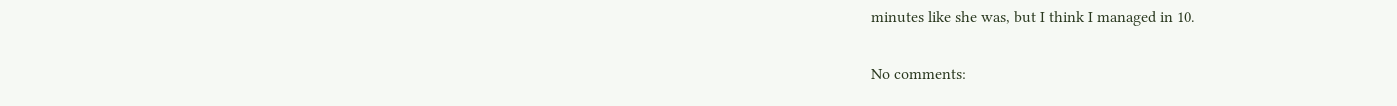minutes like she was, but I think I managed in 10.

No comments: